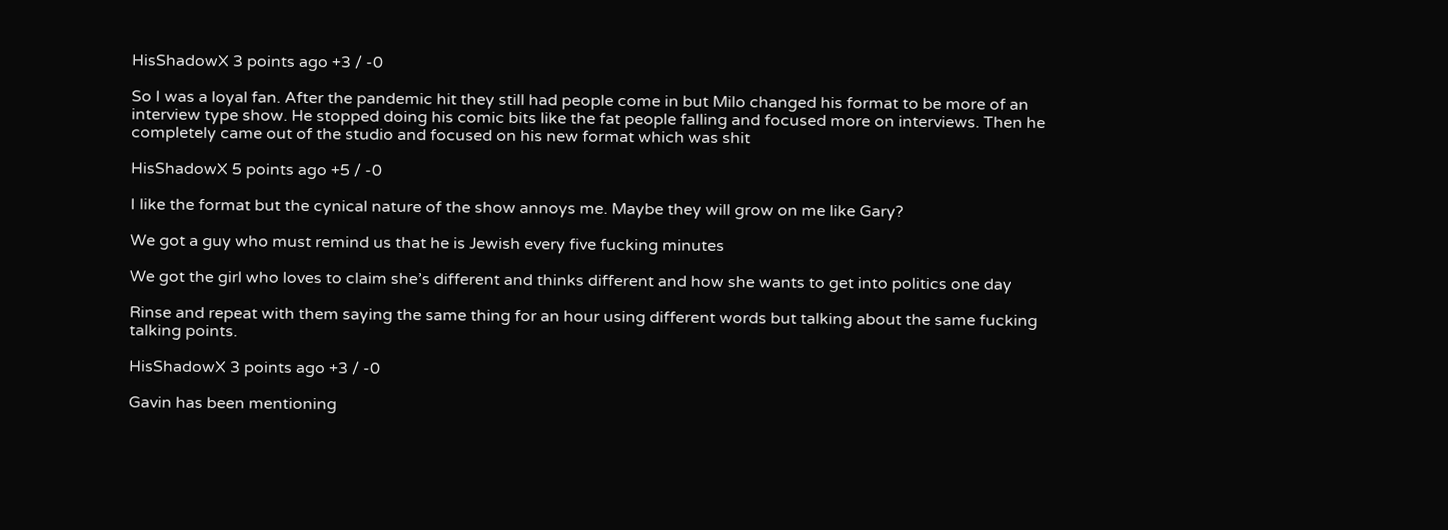HisShadowX 3 points ago +3 / -0

So I was a loyal fan. After the pandemic hit they still had people come in but Milo changed his format to be more of an interview type show. He stopped doing his comic bits like the fat people falling and focused more on interviews. Then he completely came out of the studio and focused on his new format which was shit

HisShadowX 5 points ago +5 / -0

I like the format but the cynical nature of the show annoys me. Maybe they will grow on me like Gary?

We got a guy who must remind us that he is Jewish every five fucking minutes

We got the girl who loves to claim she’s different and thinks different and how she wants to get into politics one day

Rinse and repeat with them saying the same thing for an hour using different words but talking about the same fucking talking points.

HisShadowX 3 points ago +3 / -0

Gavin has been mentioning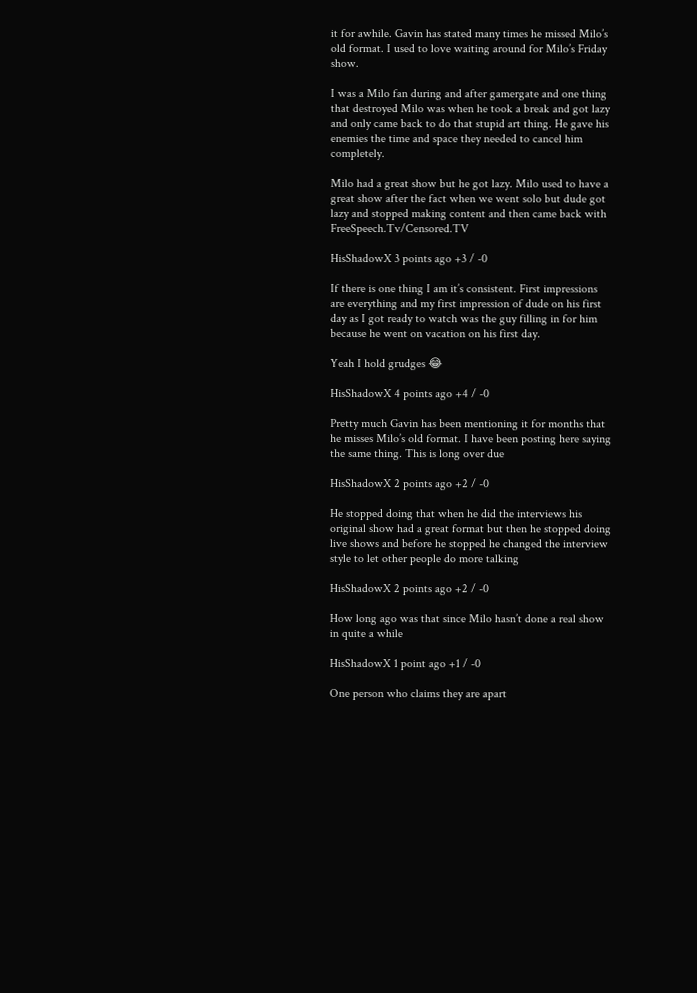it for awhile. Gavin has stated many times he missed Milo’s old format. I used to love waiting around for Milo’s Friday show.

I was a Milo fan during and after gamergate and one thing that destroyed Milo was when he took a break and got lazy and only came back to do that stupid art thing. He gave his enemies the time and space they needed to cancel him completely.

Milo had a great show but he got lazy. Milo used to have a great show after the fact when we went solo but dude got lazy and stopped making content and then came back with FreeSpeech.Tv/Censored.TV

HisShadowX 3 points ago +3 / -0

If there is one thing I am it’s consistent. First impressions are everything and my first impression of dude on his first day as I got ready to watch was the guy filling in for him because he went on vacation on his first day.

Yeah I hold grudges 😂

HisShadowX 4 points ago +4 / -0

Pretty much Gavin has been mentioning it for months that he misses Milo’s old format. I have been posting here saying the same thing. This is long over due

HisShadowX 2 points ago +2 / -0

He stopped doing that when he did the interviews his original show had a great format but then he stopped doing live shows and before he stopped he changed the interview style to let other people do more talking

HisShadowX 2 points ago +2 / -0

How long ago was that since Milo hasn’t done a real show in quite a while

HisShadowX 1 point ago +1 / -0

One person who claims they are apart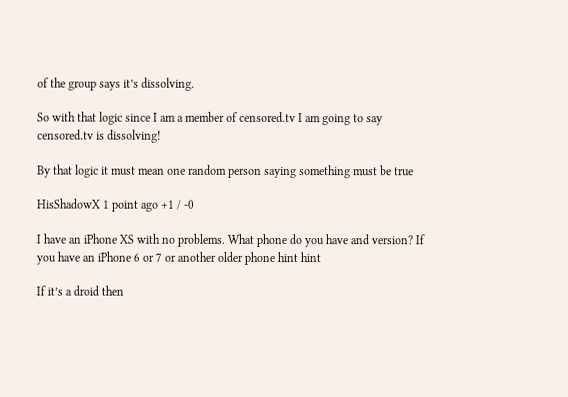of the group says it’s dissolving.

So with that logic since I am a member of censored.tv I am going to say censored.tv is dissolving!

By that logic it must mean one random person saying something must be true

HisShadowX 1 point ago +1 / -0

I have an iPhone XS with no problems. What phone do you have and version? If you have an iPhone 6 or 7 or another older phone hint hint

If it’s a droid then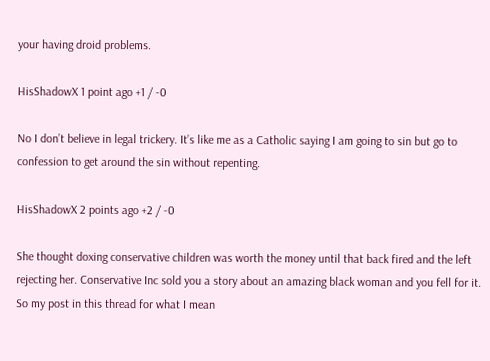your having droid problems.

HisShadowX 1 point ago +1 / -0

No I don’t believe in legal trickery. It’s like me as a Catholic saying I am going to sin but go to confession to get around the sin without repenting.

HisShadowX 2 points ago +2 / -0

She thought doxing conservative children was worth the money until that back fired and the left rejecting her. Conservative Inc sold you a story about an amazing black woman and you fell for it. So my post in this thread for what I mean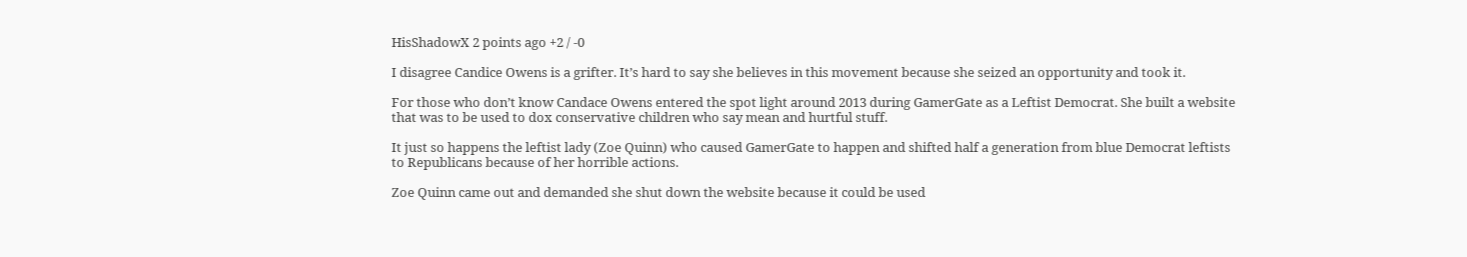HisShadowX 2 points ago +2 / -0

I disagree Candice Owens is a grifter. It’s hard to say she believes in this movement because she seized an opportunity and took it.

For those who don’t know Candace Owens entered the spot light around 2013 during GamerGate as a Leftist Democrat. She built a website that was to be used to dox conservative children who say mean and hurtful stuff.

It just so happens the leftist lady (Zoe Quinn) who caused GamerGate to happen and shifted half a generation from blue Democrat leftists to Republicans because of her horrible actions.

Zoe Quinn came out and demanded she shut down the website because it could be used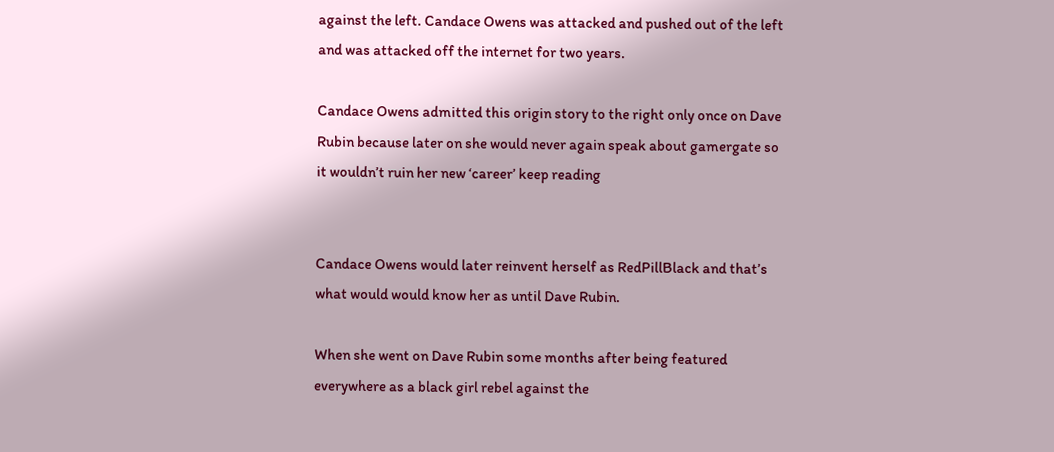against the left. Candace Owens was attacked and pushed out of the left and was attacked off the internet for two years.

Candace Owens admitted this origin story to the right only once on Dave Rubin because later on she would never again speak about gamergate so it wouldn’t ruin her new ‘career’ keep reading


Candace Owens would later reinvent herself as RedPillBlack and that’s what would would know her as until Dave Rubin.

When she went on Dave Rubin some months after being featured everywhere as a black girl rebel against the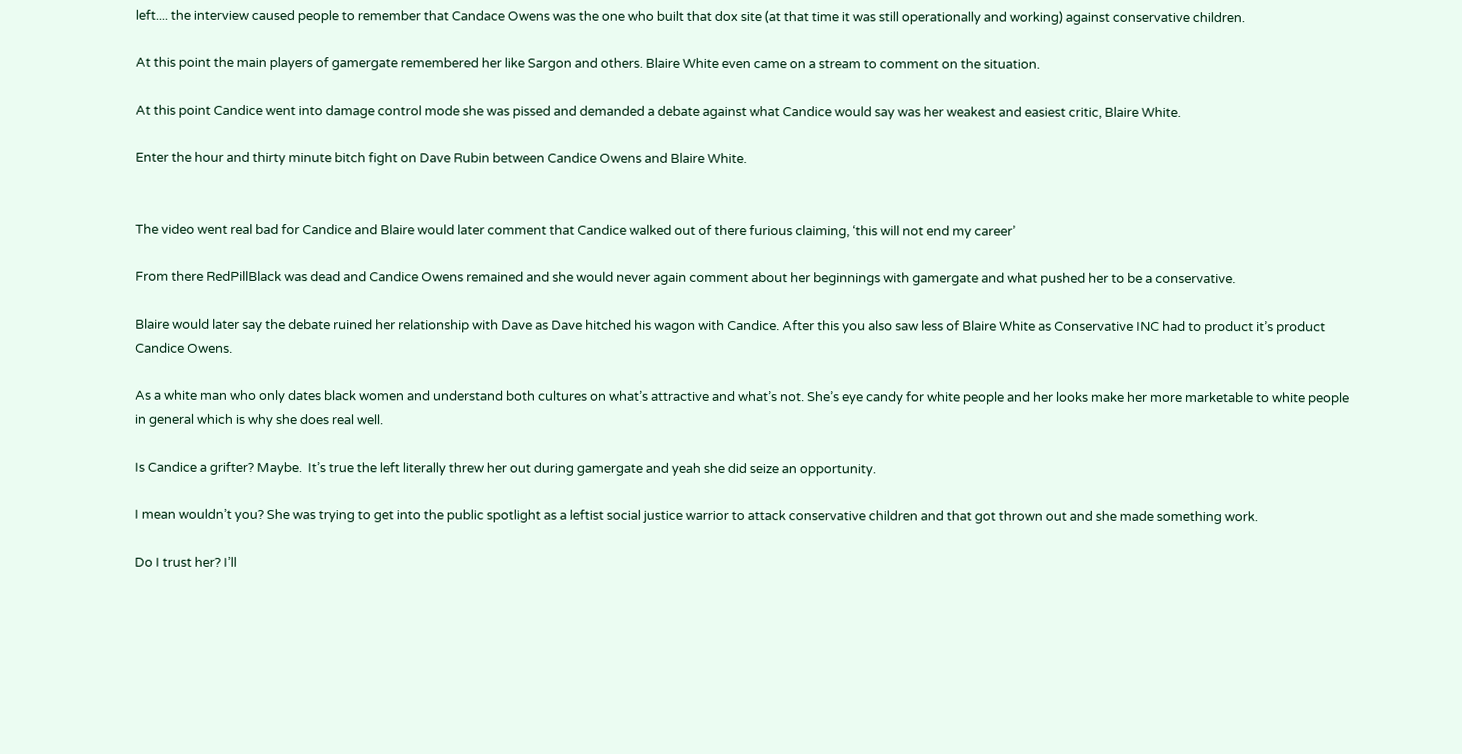left.... the interview caused people to remember that Candace Owens was the one who built that dox site (at that time it was still operationally and working) against conservative children.

At this point the main players of gamergate remembered her like Sargon and others. Blaire White even came on a stream to comment on the situation.

At this point Candice went into damage control mode she was pissed and demanded a debate against what Candice would say was her weakest and easiest critic, Blaire White.

Enter the hour and thirty minute bitch fight on Dave Rubin between Candice Owens and Blaire White.


The video went real bad for Candice and Blaire would later comment that Candice walked out of there furious claiming, ‘this will not end my career’

From there RedPillBlack was dead and Candice Owens remained and she would never again comment about her beginnings with gamergate and what pushed her to be a conservative.

Blaire would later say the debate ruined her relationship with Dave as Dave hitched his wagon with Candice. After this you also saw less of Blaire White as Conservative INC had to product it’s product Candice Owens.

As a white man who only dates black women and understand both cultures on what’s attractive and what’s not. She’s eye candy for white people and her looks make her more marketable to white people in general which is why she does real well.

Is Candice a grifter? Maybe.  It’s true the left literally threw her out during gamergate and yeah she did seize an opportunity.

I mean wouldn’t you? She was trying to get into the public spotlight as a leftist social justice warrior to attack conservative children and that got thrown out and she made something work.

Do I trust her? I’ll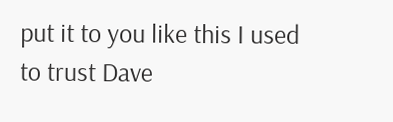put it to you like this I used to trust Dave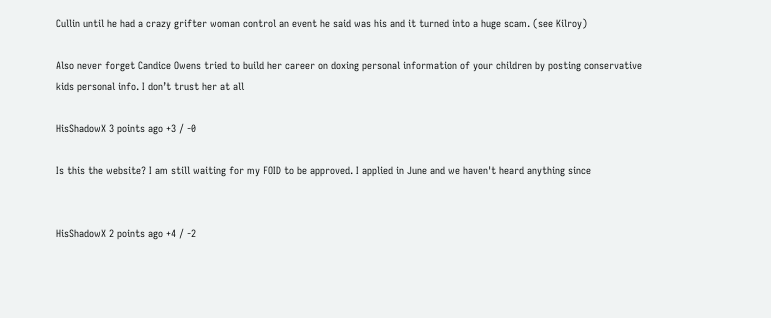Cullin until he had a crazy grifter woman control an event he said was his and it turned into a huge scam. (see Kilroy)

Also never forget Candice Owens tried to build her career on doxing personal information of your children by posting conservative kids personal info. I don’t trust her at all

HisShadowX 3 points ago +3 / -0

Is this the website? I am still waiting for my FOID to be approved. I applied in June and we haven't heard anything since


HisShadowX 2 points ago +4 / -2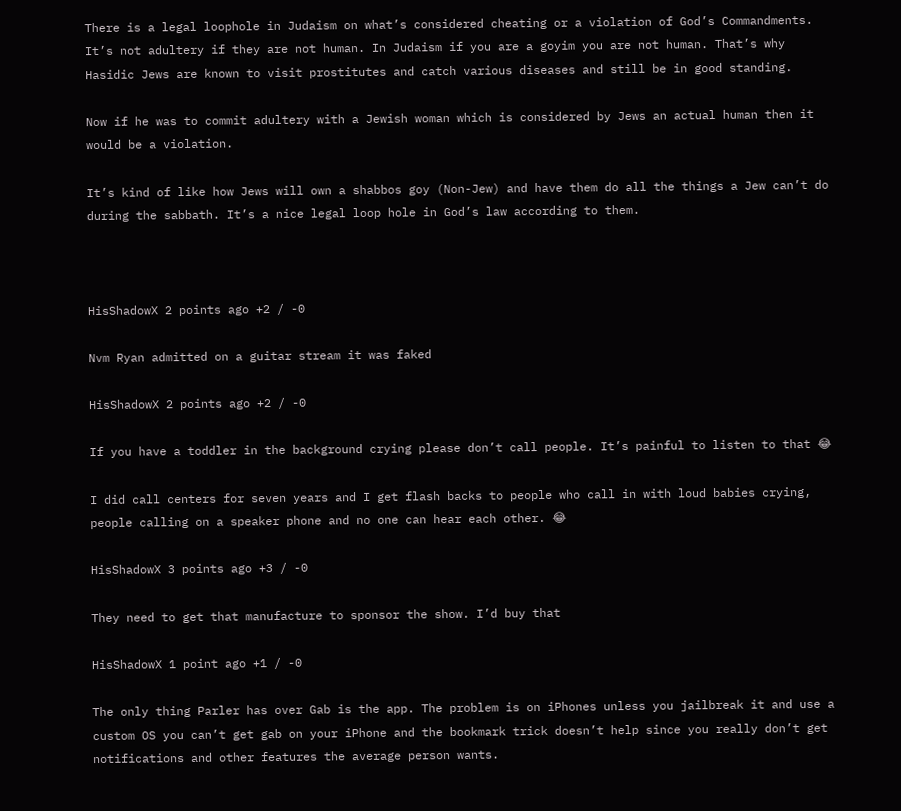There is a legal loophole in Judaism on what’s considered cheating or a violation of God’s Commandments. It’s not adultery if they are not human. In Judaism if you are a goyim you are not human. That’s why Hasidic Jews are known to visit prostitutes and catch various diseases and still be in good standing.

Now if he was to commit adultery with a Jewish woman which is considered by Jews an actual human then it would be a violation.

It’s kind of like how Jews will own a shabbos goy (Non-Jew) and have them do all the things a Jew can’t do during the sabbath. It’s a nice legal loop hole in God’s law according to them.



HisShadowX 2 points ago +2 / -0

Nvm Ryan admitted on a guitar stream it was faked

HisShadowX 2 points ago +2 / -0

If you have a toddler in the background crying please don’t call people. It’s painful to listen to that 😂

I did call centers for seven years and I get flash backs to people who call in with loud babies crying, people calling on a speaker phone and no one can hear each other. 😂

HisShadowX 3 points ago +3 / -0

They need to get that manufacture to sponsor the show. I’d buy that

HisShadowX 1 point ago +1 / -0

The only thing Parler has over Gab is the app. The problem is on iPhones unless you jailbreak it and use a custom OS you can’t get gab on your iPhone and the bookmark trick doesn’t help since you really don’t get notifications and other features the average person wants.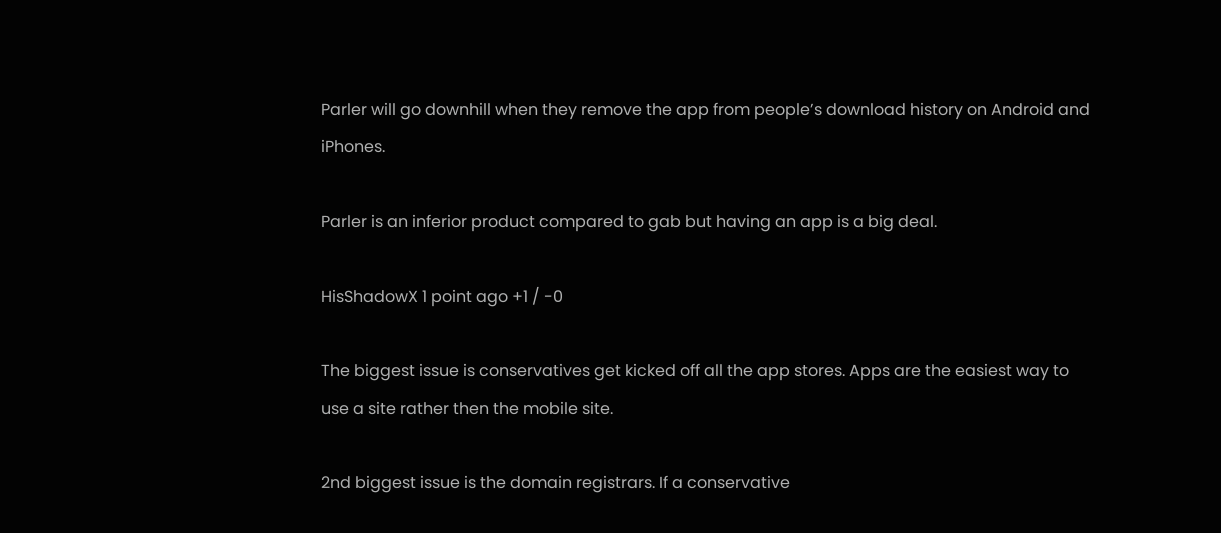Parler will go downhill when they remove the app from people’s download history on Android and iPhones.

Parler is an inferior product compared to gab but having an app is a big deal.

HisShadowX 1 point ago +1 / -0

The biggest issue is conservatives get kicked off all the app stores. Apps are the easiest way to use a site rather then the mobile site.

2nd biggest issue is the domain registrars. If a conservative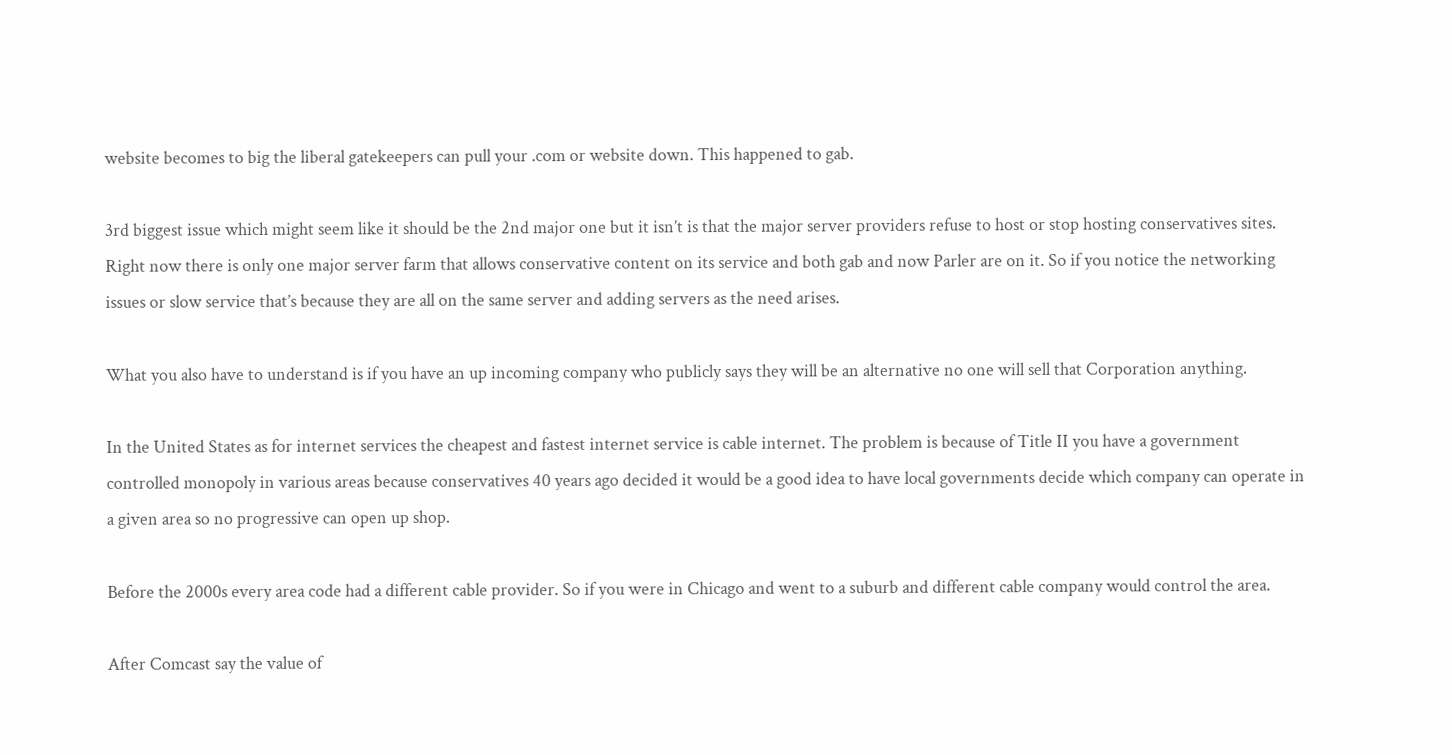website becomes to big the liberal gatekeepers can pull your .com or website down. This happened to gab.

3rd biggest issue which might seem like it should be the 2nd major one but it isn’t is that the major server providers refuse to host or stop hosting conservatives sites. Right now there is only one major server farm that allows conservative content on its service and both gab and now Parler are on it. So if you notice the networking issues or slow service that’s because they are all on the same server and adding servers as the need arises.

What you also have to understand is if you have an up incoming company who publicly says they will be an alternative no one will sell that Corporation anything.

In the United States as for internet services the cheapest and fastest internet service is cable internet. The problem is because of Title II you have a government controlled monopoly in various areas because conservatives 40 years ago decided it would be a good idea to have local governments decide which company can operate in a given area so no progressive can open up shop.

Before the 2000s every area code had a different cable provider. So if you were in Chicago and went to a suburb and different cable company would control the area.

After Comcast say the value of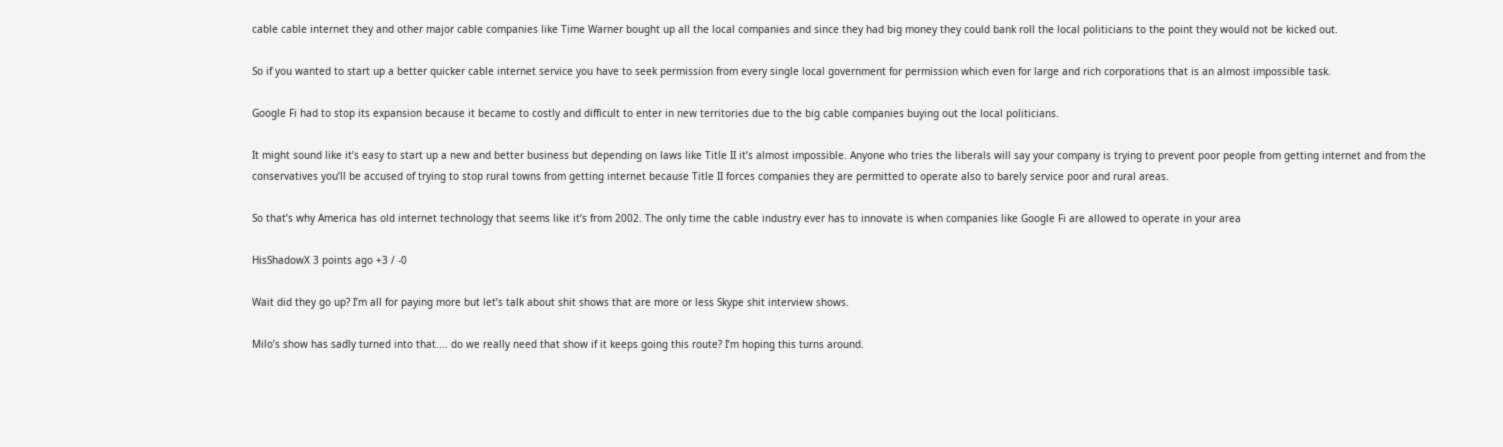cable cable internet they and other major cable companies like Time Warner bought up all the local companies and since they had big money they could bank roll the local politicians to the point they would not be kicked out.

So if you wanted to start up a better quicker cable internet service you have to seek permission from every single local government for permission which even for large and rich corporations that is an almost impossible task.

Google Fi had to stop its expansion because it became to costly and difficult to enter in new territories due to the big cable companies buying out the local politicians.

It might sound like it’s easy to start up a new and better business but depending on laws like Title II it’s almost impossible. Anyone who tries the liberals will say your company is trying to prevent poor people from getting internet and from the conservatives you’ll be accused of trying to stop rural towns from getting internet because Title II forces companies they are permitted to operate also to barely service poor and rural areas.

So that’s why America has old internet technology that seems like it’s from 2002. The only time the cable industry ever has to innovate is when companies like Google Fi are allowed to operate in your area

HisShadowX 3 points ago +3 / -0

Wait did they go up? I’m all for paying more but let’s talk about shit shows that are more or less Skype shit interview shows.

Milo’s show has sadly turned into that.... do we really need that show if it keeps going this route? I’m hoping this turns around.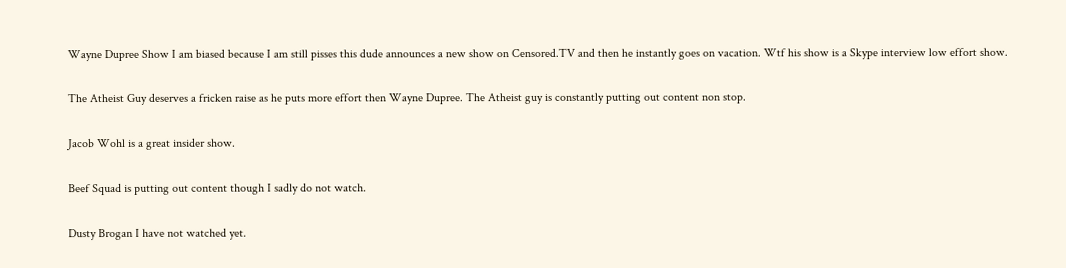Wayne Dupree Show I am biased because I am still pisses this dude announces a new show on Censored.TV and then he instantly goes on vacation. Wtf his show is a Skype interview low effort show.

The Atheist Guy deserves a fricken raise as he puts more effort then Wayne Dupree. The Atheist guy is constantly putting out content non stop.

Jacob Wohl is a great insider show.

Beef Squad is putting out content though I sadly do not watch.

Dusty Brogan I have not watched yet.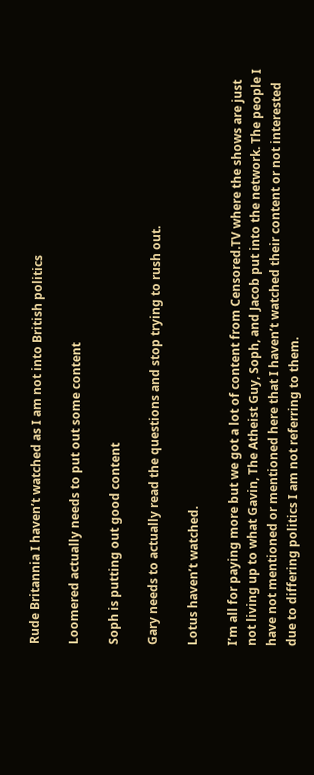Rude Britannia I haven’t watched as I am not into British politics

Loomered actually needs to put out some content

Soph is putting out good content

Gary needs to actually read the questions and stop trying to rush out.

Lotus haven’t watched.

I’m all for paying more but we got a lot of content from Censored.TV where the shows are just not living up to what Gavin, The Atheist Guy, Soph, and Jacob put into the network. The people I have not mentioned or mentioned here that I haven’t watched their content or not interested due to differing politics I am not referring to them.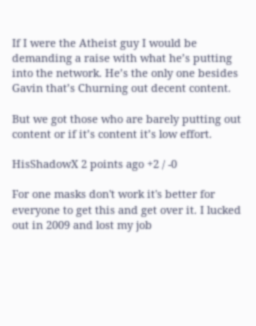If I were the Atheist guy I would be demanding a raise with what he’s putting into the network. He’s the only one besides Gavin that’s Churning out decent content.

But we got those who are barely putting out content or if it’s content it’s low effort.

HisShadowX 2 points ago +2 / -0

For one masks don't work it's better for everyone to get this and get over it. I lucked out in 2009 and lost my job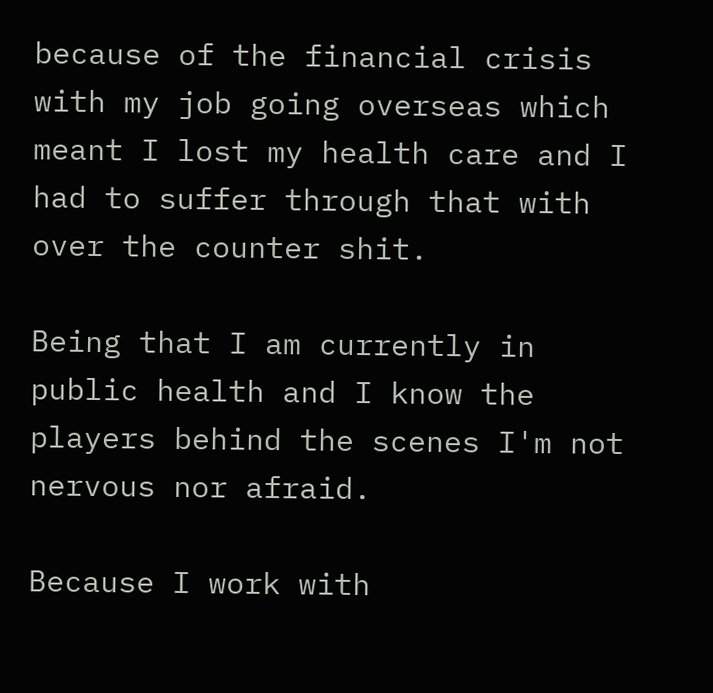because of the financial crisis with my job going overseas which meant I lost my health care and I had to suffer through that with over the counter shit.

Being that I am currently in public health and I know the players behind the scenes I'm not nervous nor afraid.

Because I work with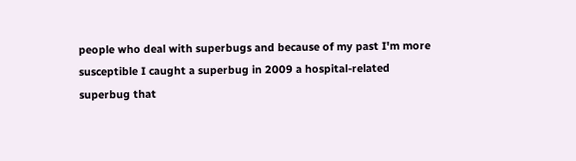people who deal with superbugs and because of my past I'm more susceptible I caught a superbug in 2009 a hospital-related superbug that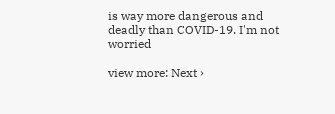is way more dangerous and deadly than COVID-19. I'm not worried

view more: Next ›